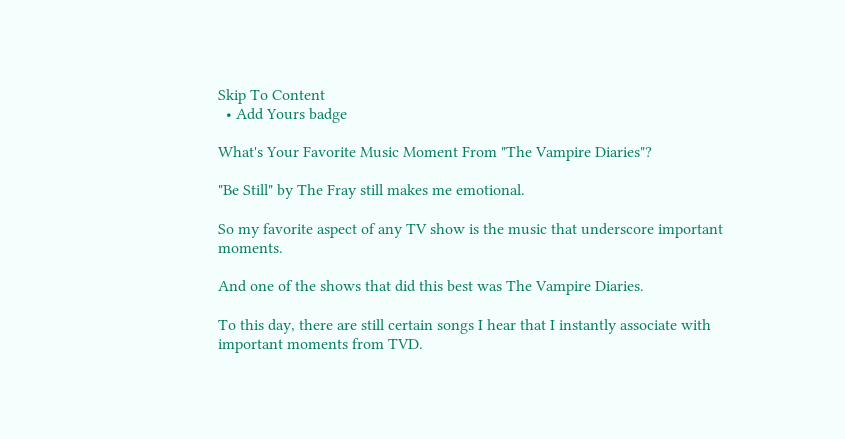Skip To Content
  • Add Yours badge

What's Your Favorite Music Moment From "The Vampire Diaries"?

"Be Still" by The Fray still makes me emotional.

So my favorite aspect of any TV show is the music that underscore important moments.

And one of the shows that did this best was The Vampire Diaries.

To this day, there are still certain songs I hear that I instantly associate with important moments from TVD.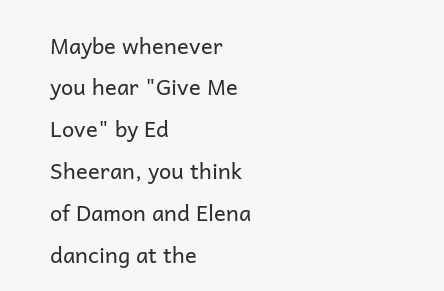Maybe whenever you hear "Give Me Love" by Ed Sheeran, you think of Damon and Elena dancing at the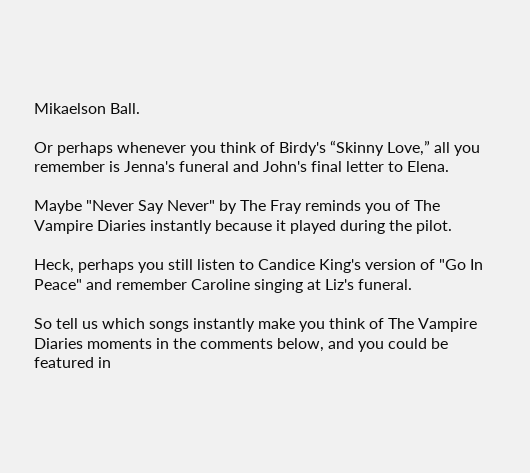Mikaelson Ball.

Or perhaps whenever you think of Birdy's “Skinny Love,” all you remember is Jenna's funeral and John's final letter to Elena.

Maybe "Never Say Never" by The Fray reminds you of The Vampire Diaries instantly because it played during the pilot.

Heck, perhaps you still listen to Candice King's version of "Go In Peace" and remember Caroline singing at Liz's funeral.

So tell us which songs instantly make you think of The Vampire Diaries moments in the comments below, and you could be featured in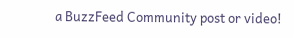a BuzzFeed Community post or video!